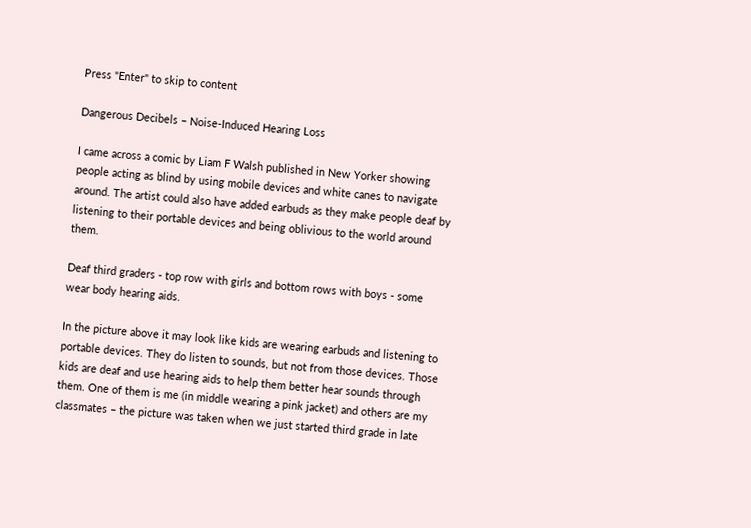Press "Enter" to skip to content

Dangerous Decibels – Noise-Induced Hearing Loss

I came across a comic by Liam F Walsh published in New Yorker showing people acting as blind by using mobile devices and white canes to navigate around. The artist could also have added earbuds as they make people deaf by listening to their portable devices and being oblivious to the world around them.

Deaf third graders - top row with girls and bottom rows with boys - some wear body hearing aids.

In the picture above it may look like kids are wearing earbuds and listening to portable devices. They do listen to sounds, but not from those devices. Those kids are deaf and use hearing aids to help them better hear sounds through them. One of them is me (in middle wearing a pink jacket) and others are my classmates – the picture was taken when we just started third grade in late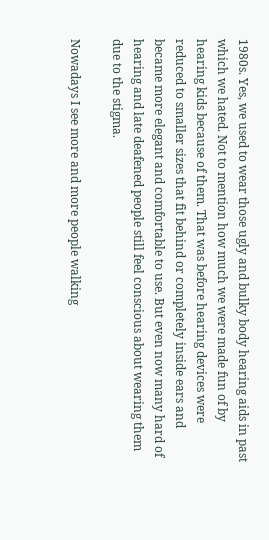1980s. Yes, we used to wear those ugly and bulky body hearing aids in past which we hated. Not to mention how much we were made fun of by hearing kids because of them. That was before hearing devices were reduced to smaller sizes that fit behind or completely inside ears and became more elegant and comfortable to use. But even now many hard of hearing and late deafened people still feel conscious about wearing them due to the stigma.

Nowadays I see more and more people walking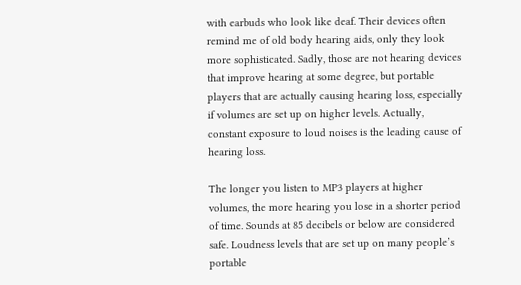with earbuds who look like deaf. Their devices often remind me of old body hearing aids, only they look more sophisticated. Sadly, those are not hearing devices that improve hearing at some degree, but portable players that are actually causing hearing loss, especially if volumes are set up on higher levels. Actually, constant exposure to loud noises is the leading cause of hearing loss.

The longer you listen to MP3 players at higher volumes, the more hearing you lose in a shorter period of time. Sounds at 85 decibels or below are considered safe. Loudness levels that are set up on many people’s portable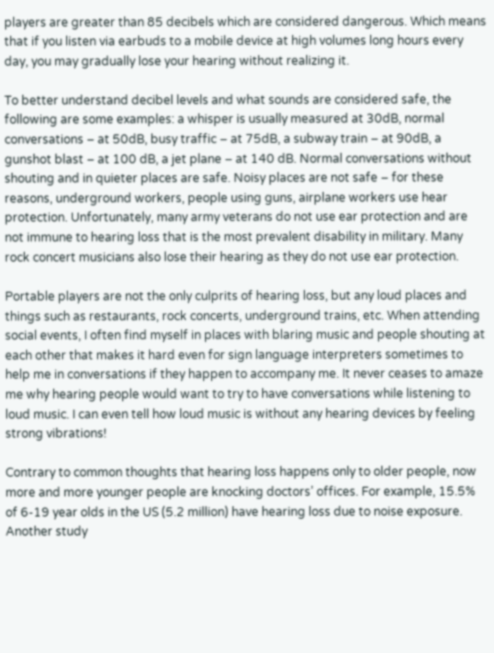players are greater than 85 decibels which are considered dangerous. Which means that if you listen via earbuds to a mobile device at high volumes long hours every day, you may gradually lose your hearing without realizing it.

To better understand decibel levels and what sounds are considered safe, the following are some examples: a whisper is usually measured at 30dB, normal conversations – at 50dB, busy traffic – at 75dB, a subway train – at 90dB, a gunshot blast – at 100 dB, a jet plane – at 140 dB. Normal conversations without shouting and in quieter places are safe. Noisy places are not safe – for these reasons, underground workers, people using guns, airplane workers use hear protection. Unfortunately, many army veterans do not use ear protection and are not immune to hearing loss that is the most prevalent disability in military. Many rock concert musicians also lose their hearing as they do not use ear protection.

Portable players are not the only culprits of hearing loss, but any loud places and things such as restaurants, rock concerts, underground trains, etc. When attending social events, I often find myself in places with blaring music and people shouting at each other that makes it hard even for sign language interpreters sometimes to help me in conversations if they happen to accompany me. It never ceases to amaze me why hearing people would want to try to have conversations while listening to loud music. I can even tell how loud music is without any hearing devices by feeling strong vibrations!

Contrary to common thoughts that hearing loss happens only to older people, now more and more younger people are knocking doctors’ offices. For example, 15.5% of 6-19 year olds in the US (5.2 million) have hearing loss due to noise exposure. Another study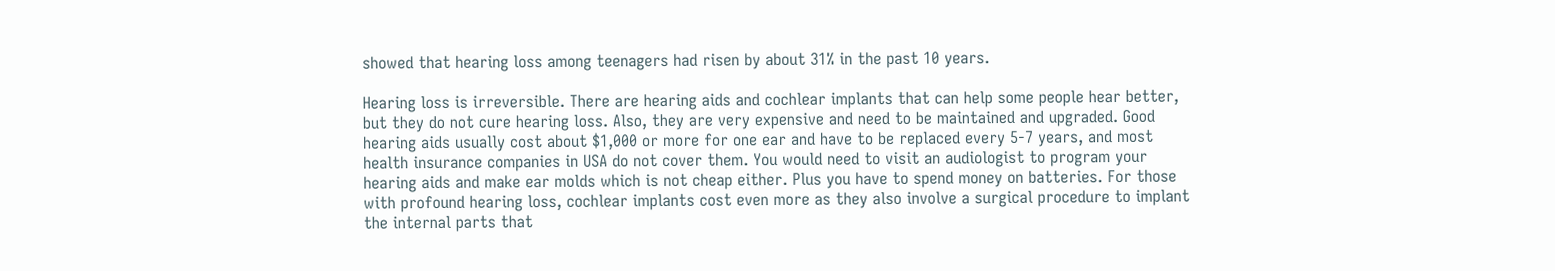showed that hearing loss among teenagers had risen by about 31% in the past 10 years.

Hearing loss is irreversible. There are hearing aids and cochlear implants that can help some people hear better, but they do not cure hearing loss. Also, they are very expensive and need to be maintained and upgraded. Good hearing aids usually cost about $1,000 or more for one ear and have to be replaced every 5-7 years, and most health insurance companies in USA do not cover them. You would need to visit an audiologist to program your hearing aids and make ear molds which is not cheap either. Plus you have to spend money on batteries. For those with profound hearing loss, cochlear implants cost even more as they also involve a surgical procedure to implant the internal parts that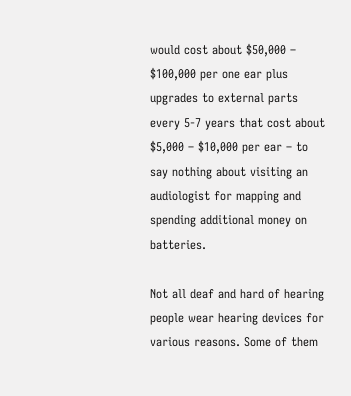would cost about $50,000 – $100,000 per one ear plus upgrades to external parts every 5-7 years that cost about $5,000 – $10,000 per ear – to say nothing about visiting an audiologist for mapping and spending additional money on batteries.

Not all deaf and hard of hearing people wear hearing devices for various reasons. Some of them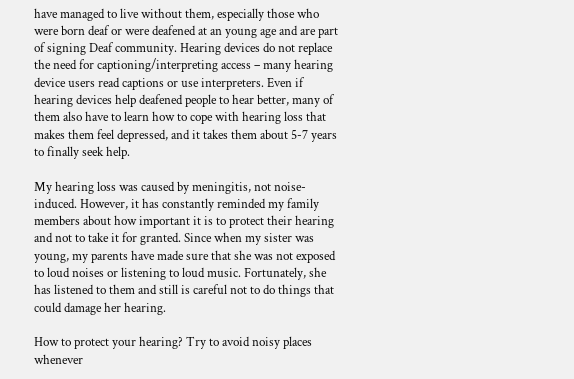have managed to live without them, especially those who were born deaf or were deafened at an young age and are part of signing Deaf community. Hearing devices do not replace the need for captioning/interpreting access – many hearing device users read captions or use interpreters. Even if hearing devices help deafened people to hear better, many of them also have to learn how to cope with hearing loss that makes them feel depressed, and it takes them about 5-7 years to finally seek help.

My hearing loss was caused by meningitis, not noise-induced. However, it has constantly reminded my family members about how important it is to protect their hearing and not to take it for granted. Since when my sister was young, my parents have made sure that she was not exposed to loud noises or listening to loud music. Fortunately, she has listened to them and still is careful not to do things that could damage her hearing.

How to protect your hearing? Try to avoid noisy places whenever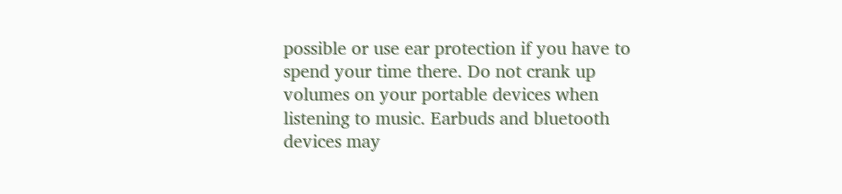possible or use ear protection if you have to spend your time there. Do not crank up volumes on your portable devices when listening to music. Earbuds and bluetooth devices may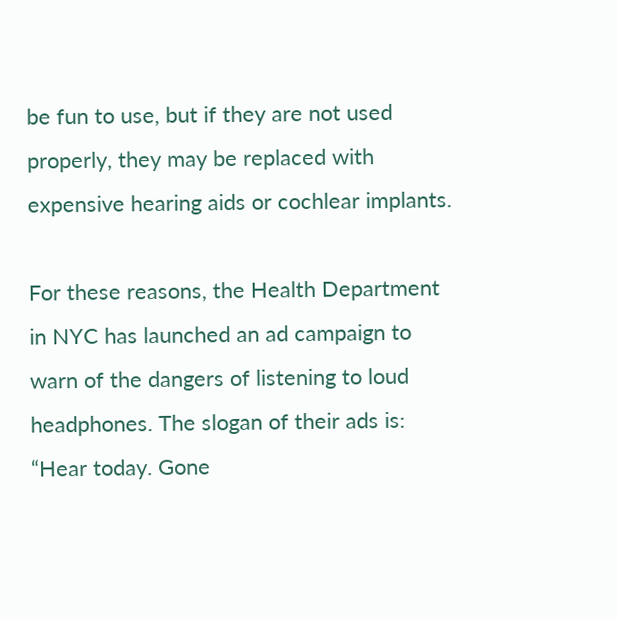be fun to use, but if they are not used properly, they may be replaced with expensive hearing aids or cochlear implants.

For these reasons, the Health Department in NYC has launched an ad campaign to warn of the dangers of listening to loud headphones. The slogan of their ads is: “Hear today. Gone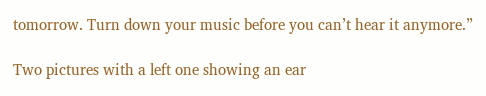tomorrow. Turn down your music before you can’t hear it anymore.”

Two pictures with a left one showing an ear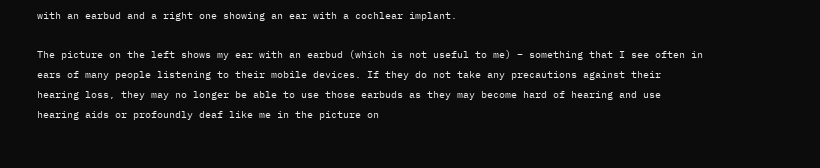with an earbud and a right one showing an ear with a cochlear implant.

The picture on the left shows my ear with an earbud (which is not useful to me) – something that I see often in ears of many people listening to their mobile devices. If they do not take any precautions against their hearing loss, they may no longer be able to use those earbuds as they may become hard of hearing and use hearing aids or profoundly deaf like me in the picture on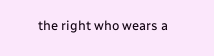the right who wears a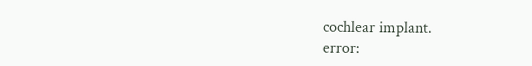cochlear implant.
error: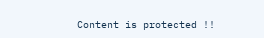Content is protected !!